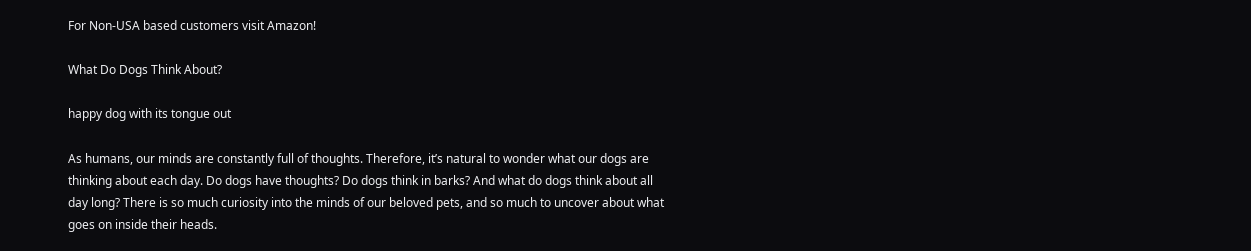For Non-USA based customers visit Amazon!

What Do Dogs Think About?

happy dog with its tongue out

As humans, our minds are constantly full of thoughts. Therefore, it’s natural to wonder what our dogs are thinking about each day. Do dogs have thoughts? Do dogs think in barks? And what do dogs think about all day long? There is so much curiosity into the minds of our beloved pets, and so much to uncover about what goes on inside their heads.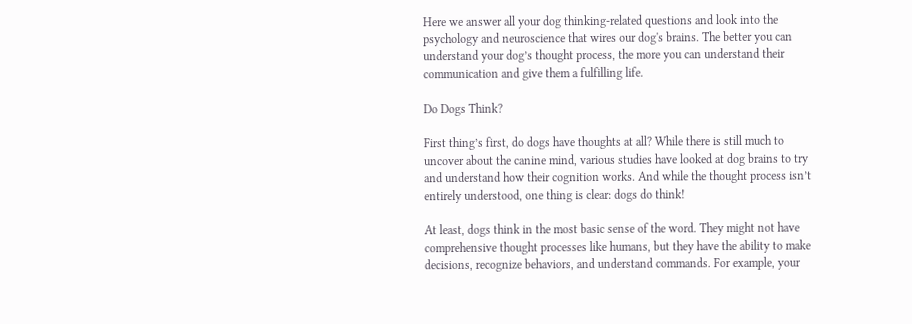Here we answer all your dog thinking-related questions and look into the psychology and neuroscience that wires our dog's brains. The better you can understand your dog’s thought process, the more you can understand their communication and give them a fulfilling life.

Do Dogs Think?

First thing’s first, do dogs have thoughts at all? While there is still much to uncover about the canine mind, various studies have looked at dog brains to try and understand how their cognition works. And while the thought process isn’t entirely understood, one thing is clear: dogs do think!

At least, dogs think in the most basic sense of the word. They might not have comprehensive thought processes like humans, but they have the ability to make decisions, recognize behaviors, and understand commands. For example, your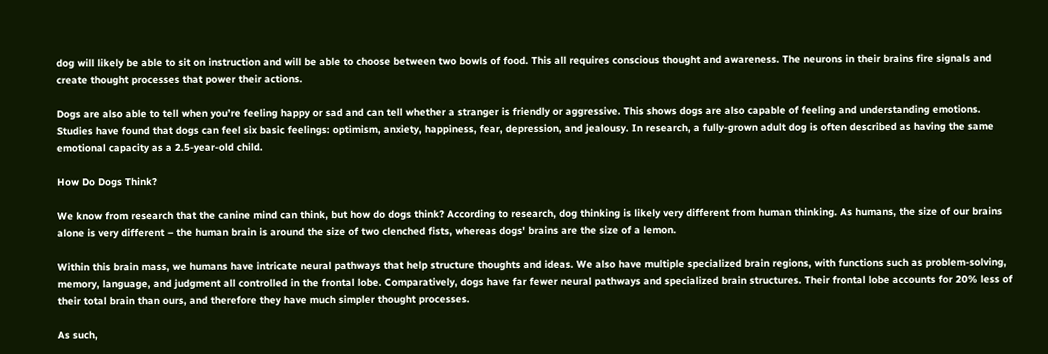dog will likely be able to sit on instruction and will be able to choose between two bowls of food. This all requires conscious thought and awareness. The neurons in their brains fire signals and create thought processes that power their actions.

Dogs are also able to tell when you’re feeling happy or sad and can tell whether a stranger is friendly or aggressive. This shows dogs are also capable of feeling and understanding emotions. Studies have found that dogs can feel six basic feelings: optimism, anxiety, happiness, fear, depression, and jealousy. In research, a fully-grown adult dog is often described as having the same emotional capacity as a 2.5-year-old child.

How Do Dogs Think?

We know from research that the canine mind can think, but how do dogs think? According to research, dog thinking is likely very different from human thinking. As humans, the size of our brains alone is very different – the human brain is around the size of two clenched fists, whereas dogs' brains are the size of a lemon.

Within this brain mass, we humans have intricate neural pathways that help structure thoughts and ideas. We also have multiple specialized brain regions, with functions such as problem-solving, memory, language, and judgment all controlled in the frontal lobe. Comparatively, dogs have far fewer neural pathways and specialized brain structures. Their frontal lobe accounts for 20% less of their total brain than ours, and therefore they have much simpler thought processes.

As such,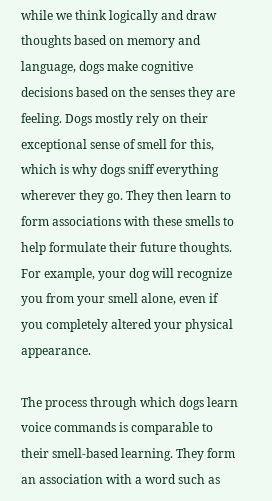while we think logically and draw thoughts based on memory and language, dogs make cognitive decisions based on the senses they are feeling. Dogs mostly rely on their exceptional sense of smell for this, which is why dogs sniff everything wherever they go. They then learn to form associations with these smells to help formulate their future thoughts. For example, your dog will recognize you from your smell alone, even if you completely altered your physical appearance.

The process through which dogs learn voice commands is comparable to their smell-based learning. They form an association with a word such as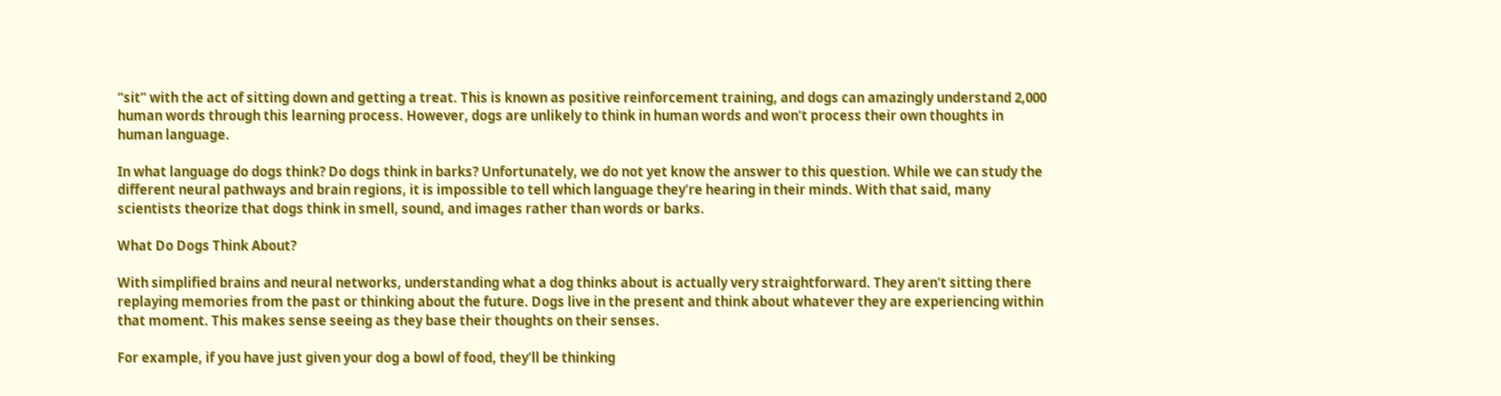“sit” with the act of sitting down and getting a treat. This is known as positive reinforcement training, and dogs can amazingly understand 2,000 human words through this learning process. However, dogs are unlikely to think in human words and won’t process their own thoughts in human language.

In what language do dogs think? Do dogs think in barks? Unfortunately, we do not yet know the answer to this question. While we can study the different neural pathways and brain regions, it is impossible to tell which language they’re hearing in their minds. With that said, many scientists theorize that dogs think in smell, sound, and images rather than words or barks.

What Do Dogs Think About?

With simplified brains and neural networks, understanding what a dog thinks about is actually very straightforward. They aren’t sitting there replaying memories from the past or thinking about the future. Dogs live in the present and think about whatever they are experiencing within that moment. This makes sense seeing as they base their thoughts on their senses.

For example, if you have just given your dog a bowl of food, they’ll be thinking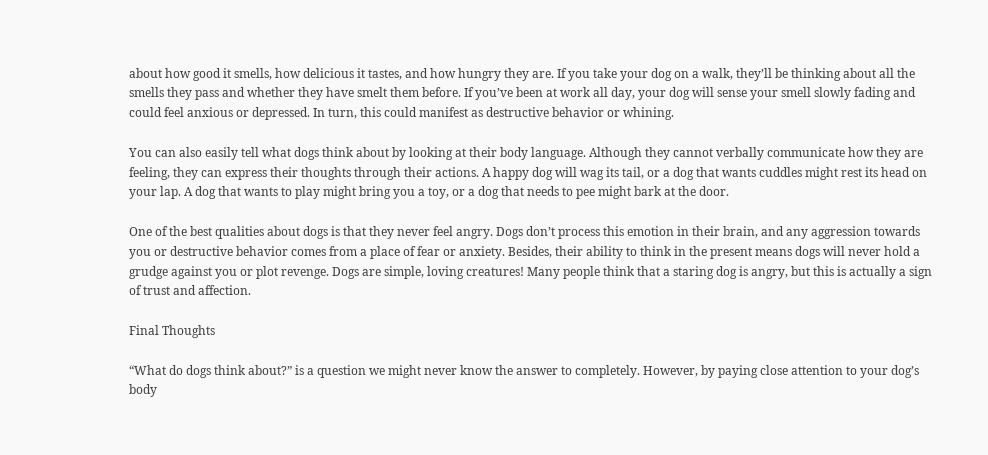about how good it smells, how delicious it tastes, and how hungry they are. If you take your dog on a walk, they’ll be thinking about all the smells they pass and whether they have smelt them before. If you’ve been at work all day, your dog will sense your smell slowly fading and could feel anxious or depressed. In turn, this could manifest as destructive behavior or whining.

You can also easily tell what dogs think about by looking at their body language. Although they cannot verbally communicate how they are feeling, they can express their thoughts through their actions. A happy dog will wag its tail, or a dog that wants cuddles might rest its head on your lap. A dog that wants to play might bring you a toy, or a dog that needs to pee might bark at the door.

One of the best qualities about dogs is that they never feel angry. Dogs don’t process this emotion in their brain, and any aggression towards you or destructive behavior comes from a place of fear or anxiety. Besides, their ability to think in the present means dogs will never hold a grudge against you or plot revenge. Dogs are simple, loving creatures! Many people think that a staring dog is angry, but this is actually a sign of trust and affection.

Final Thoughts

“What do dogs think about?” is a question we might never know the answer to completely. However, by paying close attention to your dog’s body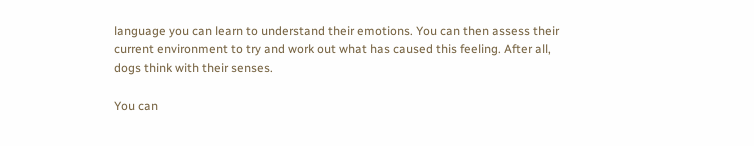language you can learn to understand their emotions. You can then assess their current environment to try and work out what has caused this feeling. After all, dogs think with their senses.

You can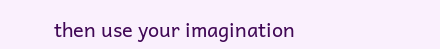then use your imagination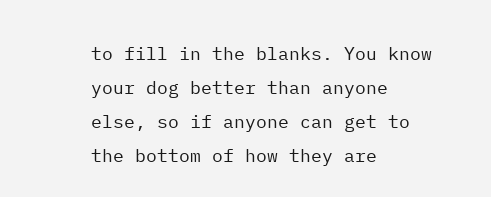to fill in the blanks. You know your dog better than anyone else, so if anyone can get to the bottom of how they are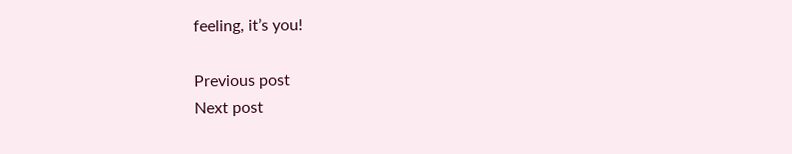feeling, it’s you!

Previous post
Next post